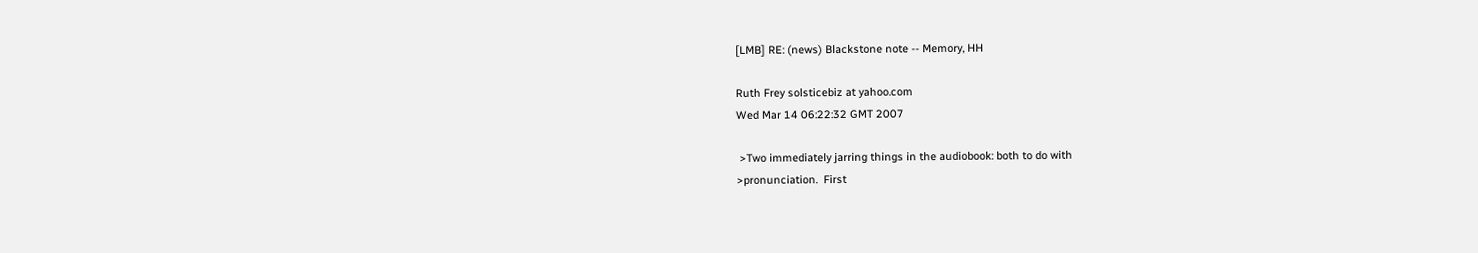[LMB] RE: (news) Blackstone note -- Memory, HH

Ruth Frey solsticebiz at yahoo.com
Wed Mar 14 06:22:32 GMT 2007

 >Two immediately jarring things in the audiobook: both to do with
>pronunciation.  First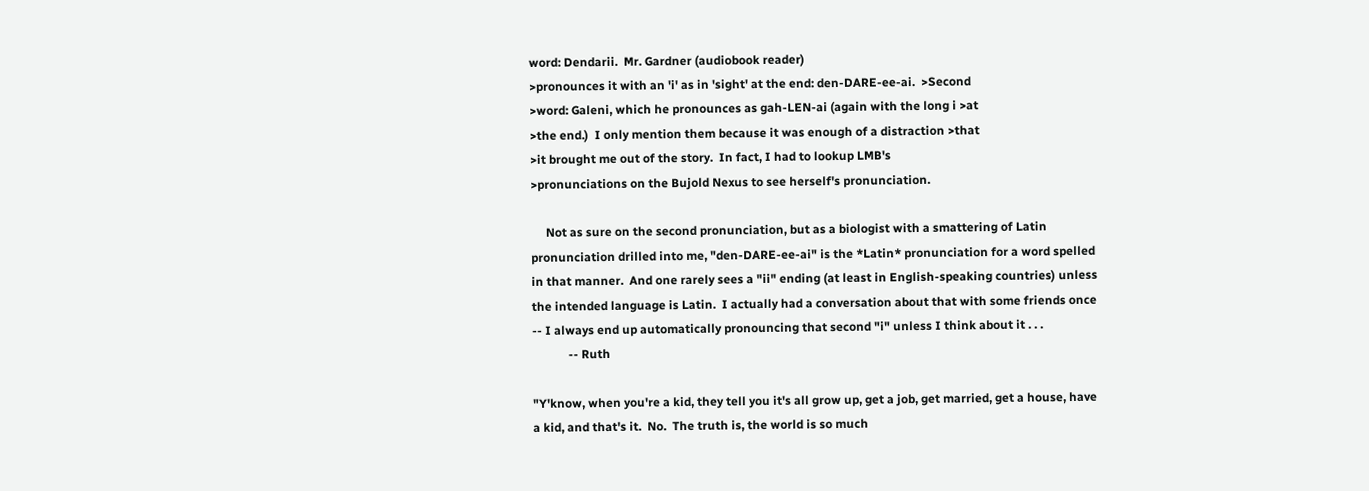word: Dendarii.  Mr. Gardner (audiobook reader)
>pronounces it with an 'i' as in 'sight' at the end: den-DARE-ee-ai.  >Second
>word: Galeni, which he pronounces as gah-LEN-ai (again with the long i >at
>the end.)  I only mention them because it was enough of a distraction >that
>it brought me out of the story.  In fact, I had to lookup LMB's
>pronunciations on the Bujold Nexus to see herself's pronunciation.

     Not as sure on the second pronunciation, but as a biologist with a smattering of Latin pronunciation drilled into me, "den-DARE-ee-ai" is the *Latin* pronunciation for a word spelled in that manner.  And one rarely sees a "ii" ending (at least in English-speaking countries) unless the intended language is Latin.  I actually had a conversation about that with some friends once -- I always end up automatically pronouncing that second "i" unless I think about it . . .
            -- Ruth

"Y'know, when you're a kid, they tell you it's all grow up, get a job, get married, get a house, have a kid, and that's it.  No.  The truth is, the world is so much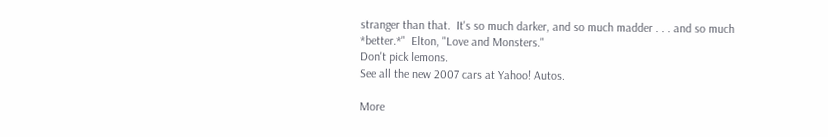stranger than that.  It's so much darker, and so much madder . . . and so much *better.*"  Elton, "Love and Monsters."
Don't pick lemons.
See all the new 2007 cars at Yahoo! Autos.

More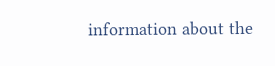information about the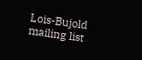Lois-Bujold mailing list